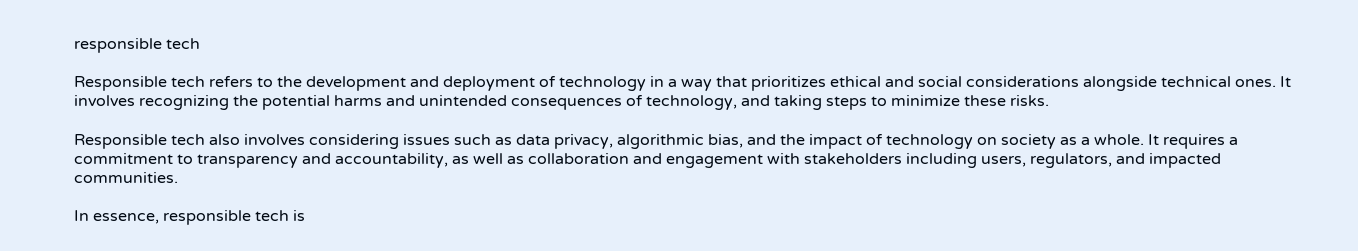responsible tech

Responsible tech refers to the development and deployment of technology in a way that prioritizes ethical and social considerations alongside technical ones. It involves recognizing the potential harms and unintended consequences of technology, and taking steps to minimize these risks.

Responsible tech also involves considering issues such as data privacy, algorithmic bias, and the impact of technology on society as a whole. It requires a commitment to transparency and accountability, as well as collaboration and engagement with stakeholders including users, regulators, and impacted communities.

In essence, responsible tech is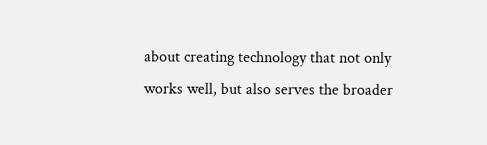about creating technology that not only works well, but also serves the broader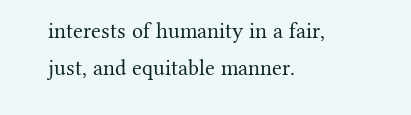interests of humanity in a fair, just, and equitable manner.